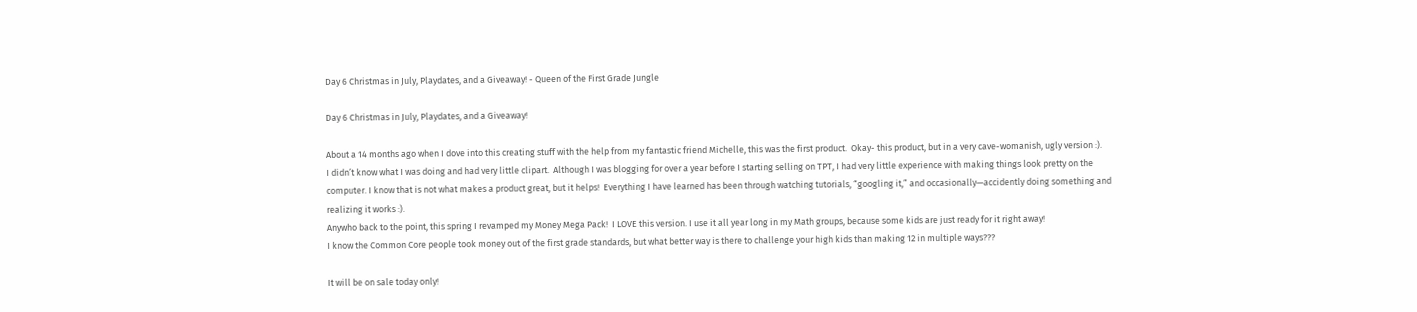Day 6 Christmas in July, Playdates, and a Giveaway! - Queen of the First Grade Jungle

Day 6 Christmas in July, Playdates, and a Giveaway!

About a 14 months ago when I dove into this creating stuff with the help from my fantastic friend Michelle, this was the first product.  Okay- this product, but in a very cave-womanish, ugly version :).
I didn’t know what I was doing and had very little clipart.  Although I was blogging for over a year before I starting selling on TPT, I had very little experience with making things look pretty on the computer. I know that is not what makes a product great, but it helps!  Everything I have learned has been through watching tutorials, “googling it,” and occasionally—accidently doing something and realizing it works :).
Anywho back to the point, this spring I revamped my Money Mega Pack!  I LOVE this version. I use it all year long in my Math groups, because some kids are just ready for it right away!
I know the Common Core people took money out of the first grade standards, but what better way is there to challenge your high kids than making 12 in multiple ways???

It will be on sale today only!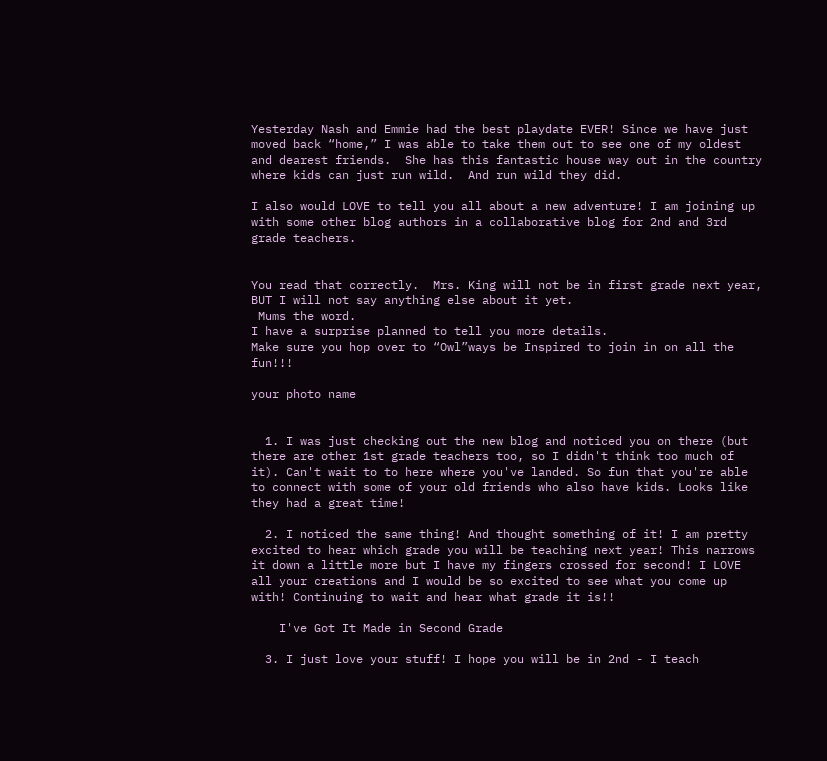Yesterday Nash and Emmie had the best playdate EVER! Since we have just moved back “home,” I was able to take them out to see one of my oldest and dearest friends.  She has this fantastic house way out in the country where kids can just run wild.  And run wild they did.

I also would LOVE to tell you all about a new adventure! I am joining up with some other blog authors in a collaborative blog for 2nd and 3rd grade teachers.


You read that correctly.  Mrs. King will not be in first grade next year, BUT I will not say anything else about it yet.
 Mums the word.
I have a surprise planned to tell you more details.
Make sure you hop over to “Owl”ways be Inspired to join in on all the fun!!!

your photo name


  1. I was just checking out the new blog and noticed you on there (but there are other 1st grade teachers too, so I didn't think too much of it). Can't wait to to here where you've landed. So fun that you're able to connect with some of your old friends who also have kids. Looks like they had a great time!

  2. I noticed the same thing! And thought something of it! I am pretty excited to hear which grade you will be teaching next year! This narrows it down a little more but I have my fingers crossed for second! I LOVE all your creations and I would be so excited to see what you come up with! Continuing to wait and hear what grade it is!!

    I've Got It Made in Second Grade

  3. I just love your stuff! I hope you will be in 2nd - I teach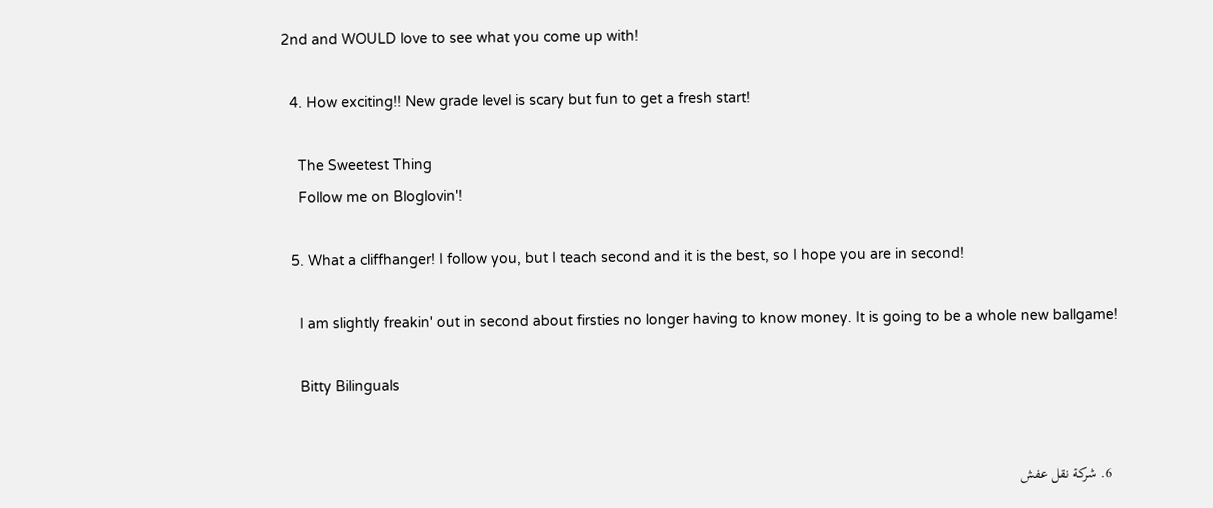2nd and WOULD love to see what you come up with!

  4. How exciting!! New grade level is scary but fun to get a fresh start!

    The Sweetest Thing
    Follow me on Bloglovin'!

  5. What a cliffhanger! I follow you, but I teach second and it is the best, so I hope you are in second!

    I am slightly freakin' out in second about firsties no longer having to know money. It is going to be a whole new ballgame!

    Bitty Bilinguals


  6. شركة نقل عفش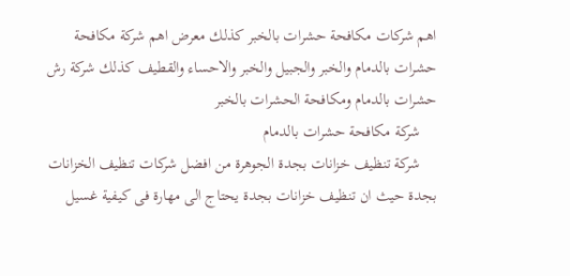اهم شركات مكافحة حشرات بالخبر كذلك معرض اهم شركة مكافحة حشرات بالدمام والخبر والجبيل والخبر والاحساء والقطيف كذلك شركة رش حشرات بالدمام ومكافحة الحشرات بالخبر
    شركة مكافحة حشرات بالدمام
    شركة تنظيف خزانات بجدة الجوهرة من افضل شركات تنظيف الخزانات بجدة حيث ان تنظيف خزانات بجدة يحتاج الى مهارة فى كيفية غسيل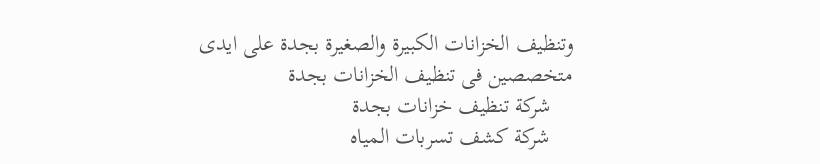وتنظيف الخزانات الكبيرة والصغيرة بجدة على ايدى متخصصين فى تنظيف الخزانات بجدة
    شركة تنظيف خزانات بجدة
    شركة كشف تسربات المياه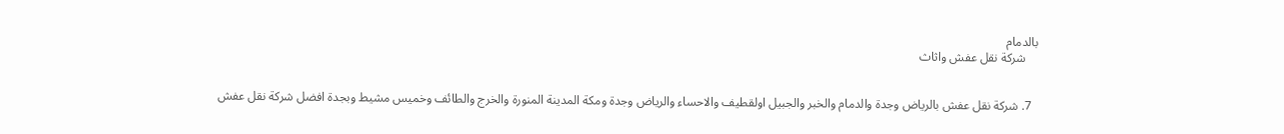بالدمام
    شركة نقل عفش واثاث


  7. شركة نقل عفش بالرياض وجدة والدمام والخبر والجبيل اولقطيف والاحساء والرياض وجدة ومكة المدينة المنورة والخرج والطائف وخميس مشيط وبجدة افضل شركة نقل عفش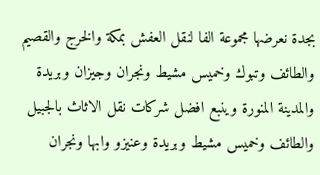بجدة نعرضها مجموعة الفا لنقل العفش بمكة والخرج والقصيم والطائف وتبوك وخميس مشيط ونجران وجيزان وبريدة والمدينة المنورة وينبع افضل شركات نقل الاثاث بالجبيل والطائف وخميس مشيط وبريدة وعنيزو وابها ونجران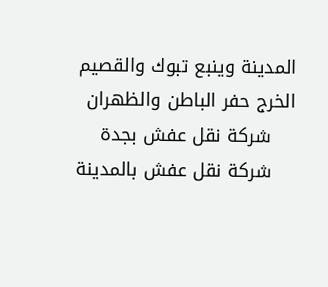المدينة وينبع تبوك والقصيم الخرج حفر الباطن والظهران
    شركة نقل عفش بجدة
    شركة نقل عفش بالمدينة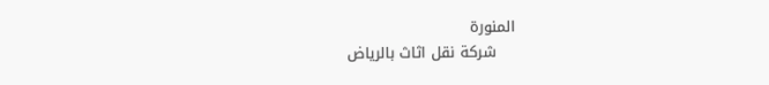المنورة
    شركة نقل اثاث بالرياض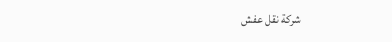شركة نقل عفش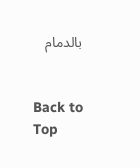بالدمام


Back to Top